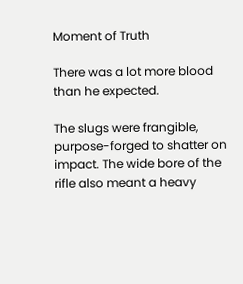Moment of Truth

There was a lot more blood than he expected.

The slugs were frangible, purpose-forged to shatter on impact. The wide bore of the rifle also meant a heavy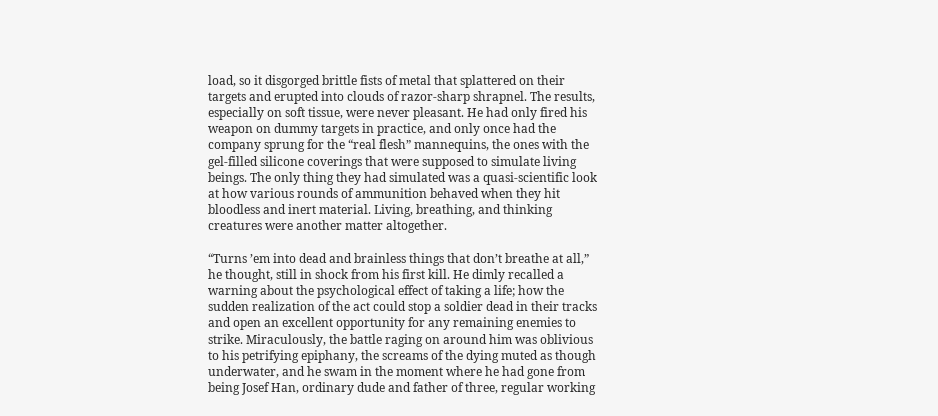load, so it disgorged brittle fists of metal that splattered on their targets and erupted into clouds of razor-sharp shrapnel. The results, especially on soft tissue, were never pleasant. He had only fired his weapon on dummy targets in practice, and only once had the company sprung for the “real flesh” mannequins, the ones with the gel-filled silicone coverings that were supposed to simulate living beings. The only thing they had simulated was a quasi-scientific look at how various rounds of ammunition behaved when they hit bloodless and inert material. Living, breathing, and thinking creatures were another matter altogether.

“Turns ’em into dead and brainless things that don’t breathe at all,” he thought, still in shock from his first kill. He dimly recalled a warning about the psychological effect of taking a life; how the sudden realization of the act could stop a soldier dead in their tracks and open an excellent opportunity for any remaining enemies to strike. Miraculously, the battle raging on around him was oblivious to his petrifying epiphany, the screams of the dying muted as though underwater, and he swam in the moment where he had gone from being Josef Han, ordinary dude and father of three, regular working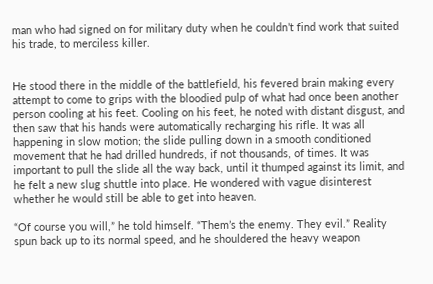man who had signed on for military duty when he couldn’t find work that suited his trade, to merciless killer.


He stood there in the middle of the battlefield, his fevered brain making every attempt to come to grips with the bloodied pulp of what had once been another person cooling at his feet. Cooling on his feet, he noted with distant disgust, and then saw that his hands were automatically recharging his rifle. It was all happening in slow motion; the slide pulling down in a smooth conditioned movement that he had drilled hundreds, if not thousands, of times. It was important to pull the slide all the way back, until it thumped against its limit, and he felt a new slug shuttle into place. He wondered with vague disinterest whether he would still be able to get into heaven.

“Of course you will,” he told himself. “Them’s the enemy. They evil.” Reality spun back up to its normal speed, and he shouldered the heavy weapon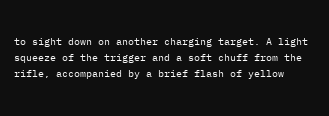to sight down on another charging target. A light squeeze of the trigger and a soft chuff from the rifle, accompanied by a brief flash of yellow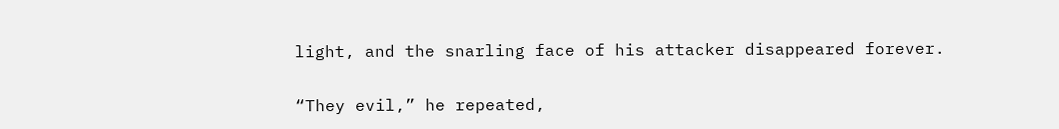light, and the snarling face of his attacker disappeared forever.

“They evil,” he repeated,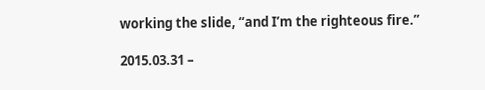working the slide, “and I’m the righteous fire.”

2015.03.31 –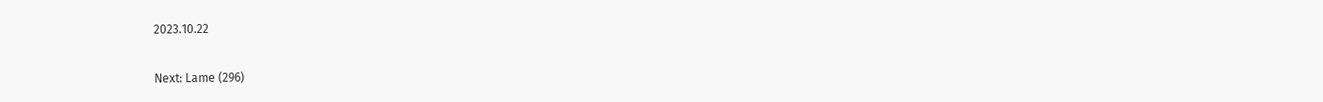2023.10.22

Next: Lame (296)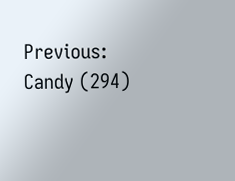Previous: Candy (294)